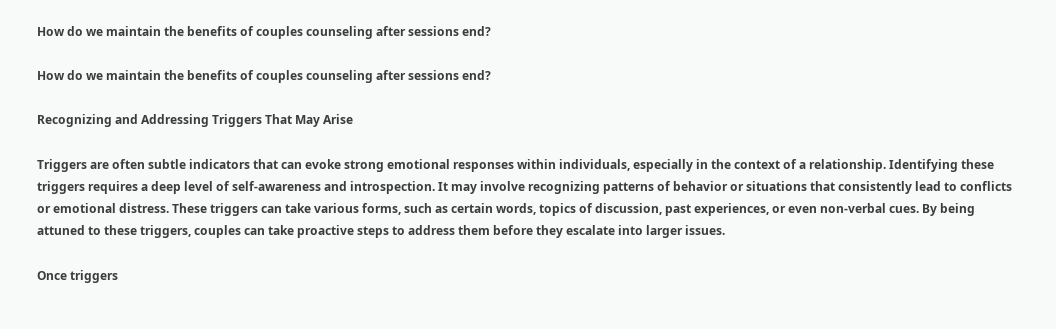How do we maintain the benefits of couples counseling after sessions end?

How do we maintain the benefits of couples counseling after sessions end?

Recognizing and Addressing Triggers That May Arise

Triggers are often subtle indicators that can evoke strong emotional responses within individuals, especially in the context of a relationship. Identifying these triggers requires a deep level of self-awareness and introspection. It may involve recognizing patterns of behavior or situations that consistently lead to conflicts or emotional distress. These triggers can take various forms, such as certain words, topics of discussion, past experiences, or even non-verbal cues. By being attuned to these triggers, couples can take proactive steps to address them before they escalate into larger issues.

Once triggers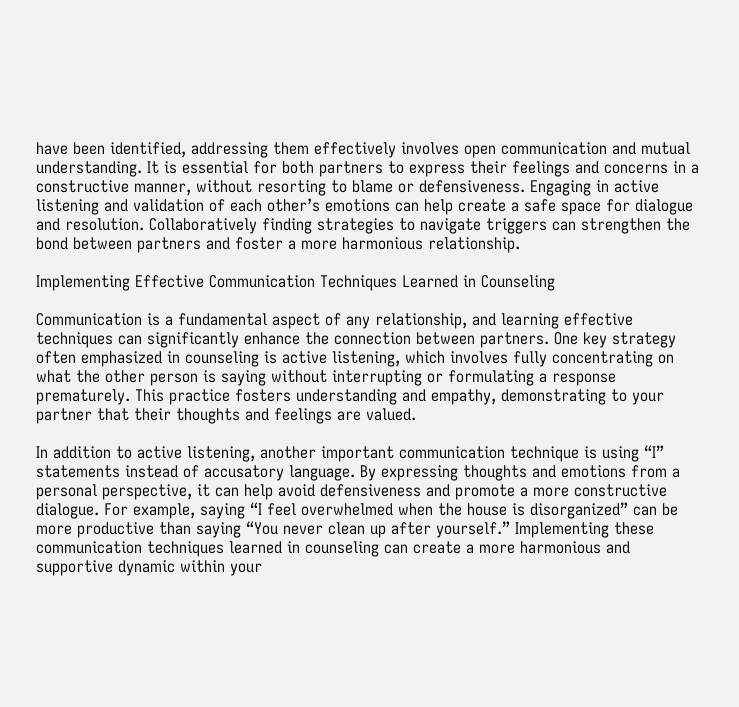have been identified, addressing them effectively involves open communication and mutual understanding. It is essential for both partners to express their feelings and concerns in a constructive manner, without resorting to blame or defensiveness. Engaging in active listening and validation of each other’s emotions can help create a safe space for dialogue and resolution. Collaboratively finding strategies to navigate triggers can strengthen the bond between partners and foster a more harmonious relationship.

Implementing Effective Communication Techniques Learned in Counseling

Communication is a fundamental aspect of any relationship, and learning effective techniques can significantly enhance the connection between partners. One key strategy often emphasized in counseling is active listening, which involves fully concentrating on what the other person is saying without interrupting or formulating a response prematurely. This practice fosters understanding and empathy, demonstrating to your partner that their thoughts and feelings are valued.

In addition to active listening, another important communication technique is using “I” statements instead of accusatory language. By expressing thoughts and emotions from a personal perspective, it can help avoid defensiveness and promote a more constructive dialogue. For example, saying “I feel overwhelmed when the house is disorganized” can be more productive than saying “You never clean up after yourself.” Implementing these communication techniques learned in counseling can create a more harmonious and supportive dynamic within your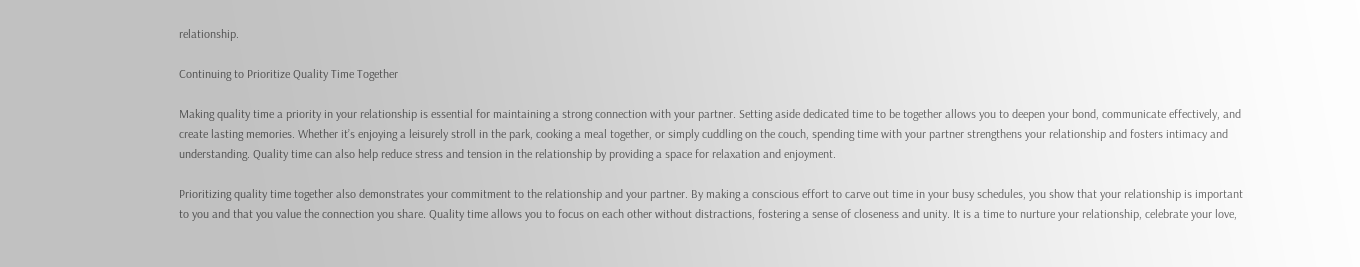relationship.

Continuing to Prioritize Quality Time Together

Making quality time a priority in your relationship is essential for maintaining a strong connection with your partner. Setting aside dedicated time to be together allows you to deepen your bond, communicate effectively, and create lasting memories. Whether it’s enjoying a leisurely stroll in the park, cooking a meal together, or simply cuddling on the couch, spending time with your partner strengthens your relationship and fosters intimacy and understanding. Quality time can also help reduce stress and tension in the relationship by providing a space for relaxation and enjoyment.

Prioritizing quality time together also demonstrates your commitment to the relationship and your partner. By making a conscious effort to carve out time in your busy schedules, you show that your relationship is important to you and that you value the connection you share. Quality time allows you to focus on each other without distractions, fostering a sense of closeness and unity. It is a time to nurture your relationship, celebrate your love,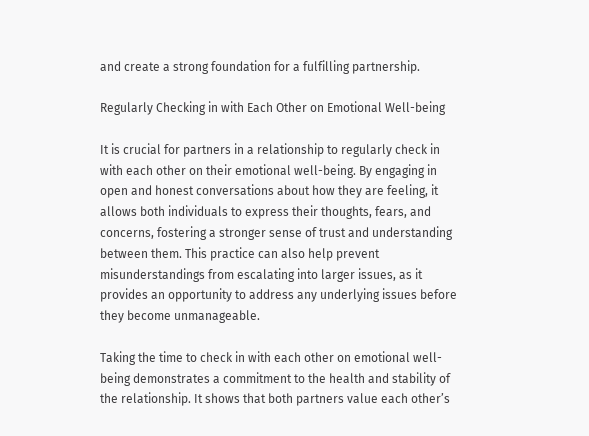and create a strong foundation for a fulfilling partnership.

Regularly Checking in with Each Other on Emotional Well-being

It is crucial for partners in a relationship to regularly check in with each other on their emotional well-being. By engaging in open and honest conversations about how they are feeling, it allows both individuals to express their thoughts, fears, and concerns, fostering a stronger sense of trust and understanding between them. This practice can also help prevent misunderstandings from escalating into larger issues, as it provides an opportunity to address any underlying issues before they become unmanageable.

Taking the time to check in with each other on emotional well-being demonstrates a commitment to the health and stability of the relationship. It shows that both partners value each other’s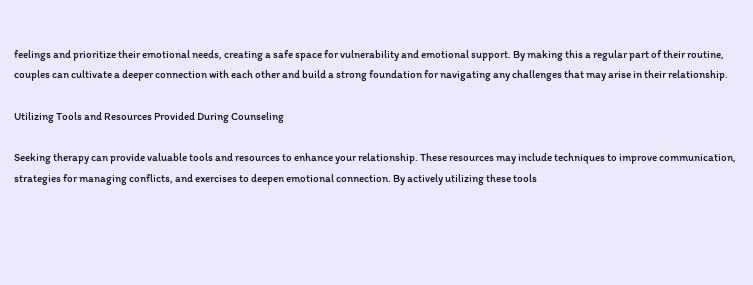feelings and prioritize their emotional needs, creating a safe space for vulnerability and emotional support. By making this a regular part of their routine, couples can cultivate a deeper connection with each other and build a strong foundation for navigating any challenges that may arise in their relationship.

Utilizing Tools and Resources Provided During Counseling

Seeking therapy can provide valuable tools and resources to enhance your relationship. These resources may include techniques to improve communication, strategies for managing conflicts, and exercises to deepen emotional connection. By actively utilizing these tools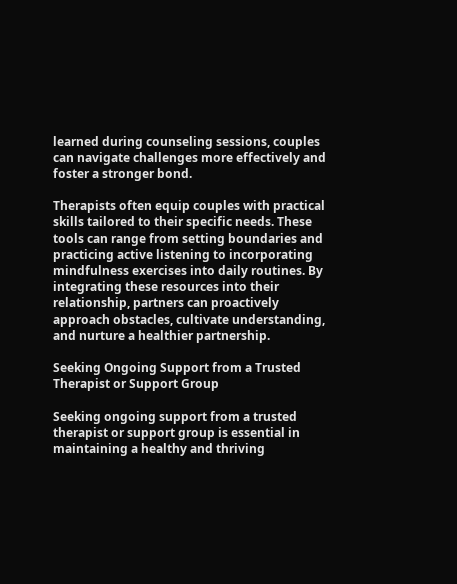learned during counseling sessions, couples can navigate challenges more effectively and foster a stronger bond.

Therapists often equip couples with practical skills tailored to their specific needs. These tools can range from setting boundaries and practicing active listening to incorporating mindfulness exercises into daily routines. By integrating these resources into their relationship, partners can proactively approach obstacles, cultivate understanding, and nurture a healthier partnership.

Seeking Ongoing Support from a Trusted Therapist or Support Group

Seeking ongoing support from a trusted therapist or support group is essential in maintaining a healthy and thriving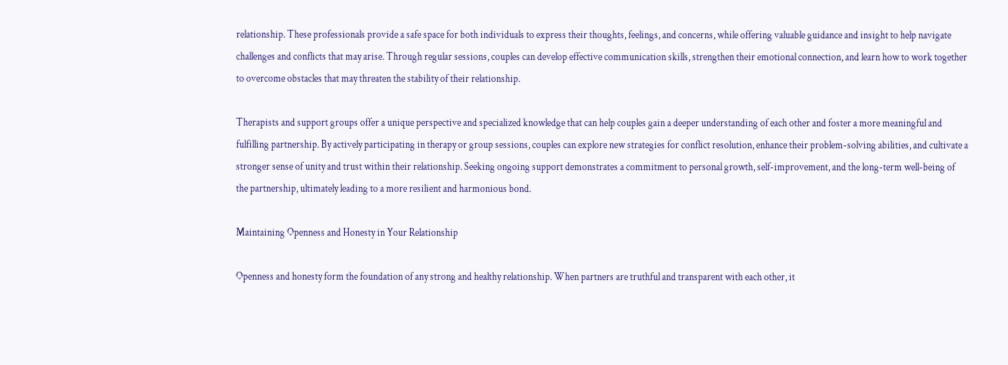relationship. These professionals provide a safe space for both individuals to express their thoughts, feelings, and concerns, while offering valuable guidance and insight to help navigate challenges and conflicts that may arise. Through regular sessions, couples can develop effective communication skills, strengthen their emotional connection, and learn how to work together to overcome obstacles that may threaten the stability of their relationship.

Therapists and support groups offer a unique perspective and specialized knowledge that can help couples gain a deeper understanding of each other and foster a more meaningful and fulfilling partnership. By actively participating in therapy or group sessions, couples can explore new strategies for conflict resolution, enhance their problem-solving abilities, and cultivate a stronger sense of unity and trust within their relationship. Seeking ongoing support demonstrates a commitment to personal growth, self-improvement, and the long-term well-being of the partnership, ultimately leading to a more resilient and harmonious bond.

Maintaining Openness and Honesty in Your Relationship

Openness and honesty form the foundation of any strong and healthy relationship. When partners are truthful and transparent with each other, it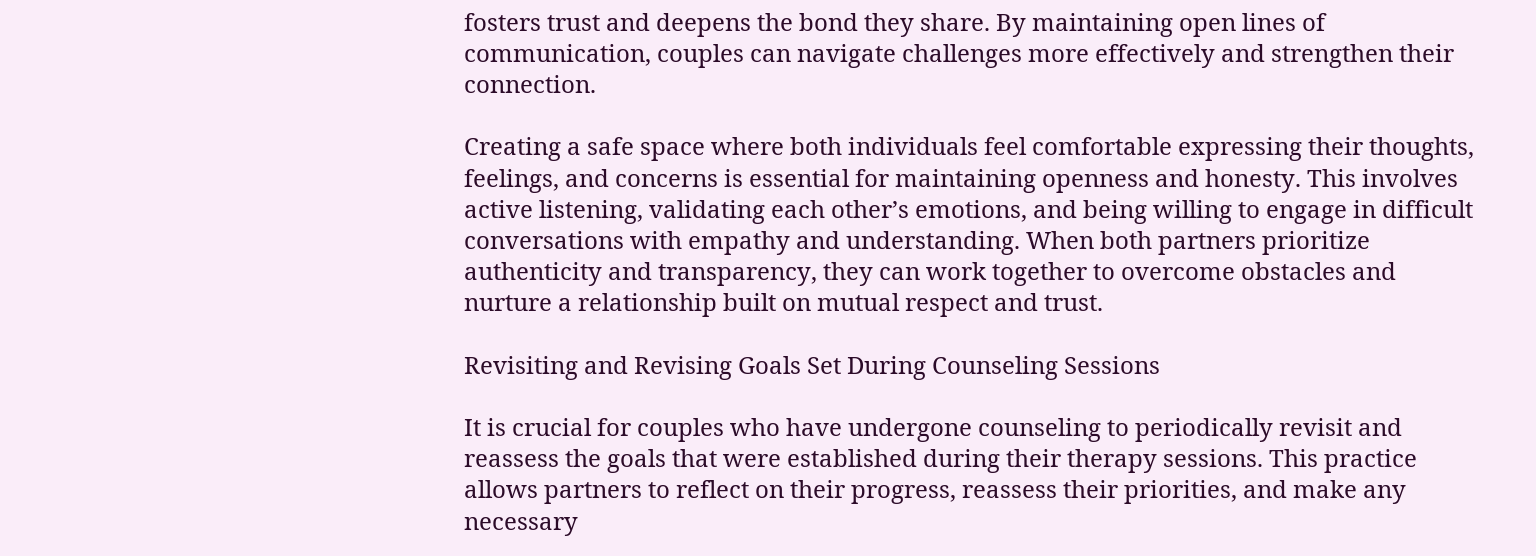fosters trust and deepens the bond they share. By maintaining open lines of communication, couples can navigate challenges more effectively and strengthen their connection.

Creating a safe space where both individuals feel comfortable expressing their thoughts, feelings, and concerns is essential for maintaining openness and honesty. This involves active listening, validating each other’s emotions, and being willing to engage in difficult conversations with empathy and understanding. When both partners prioritize authenticity and transparency, they can work together to overcome obstacles and nurture a relationship built on mutual respect and trust.

Revisiting and Revising Goals Set During Counseling Sessions

It is crucial for couples who have undergone counseling to periodically revisit and reassess the goals that were established during their therapy sessions. This practice allows partners to reflect on their progress, reassess their priorities, and make any necessary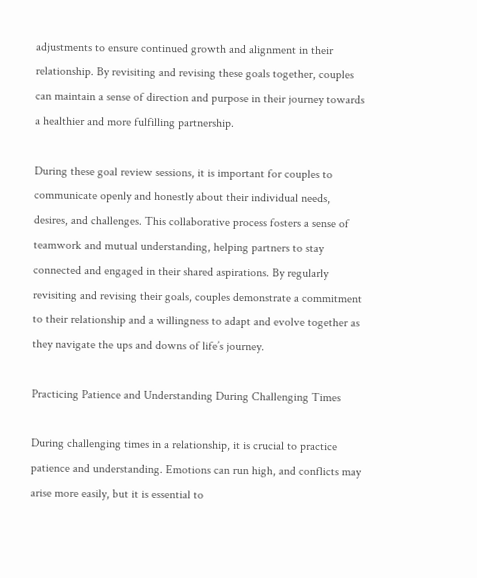adjustments to ensure continued growth and alignment in their relationship. By revisiting and revising these goals together, couples can maintain a sense of direction and purpose in their journey towards a healthier and more fulfilling partnership.

During these goal review sessions, it is important for couples to communicate openly and honestly about their individual needs, desires, and challenges. This collaborative process fosters a sense of teamwork and mutual understanding, helping partners to stay connected and engaged in their shared aspirations. By regularly revisiting and revising their goals, couples demonstrate a commitment to their relationship and a willingness to adapt and evolve together as they navigate the ups and downs of life’s journey.

Practicing Patience and Understanding During Challenging Times

During challenging times in a relationship, it is crucial to practice patience and understanding. Emotions can run high, and conflicts may arise more easily, but it is essential to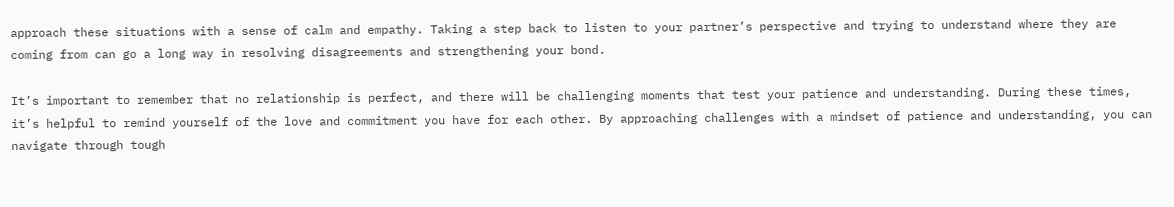approach these situations with a sense of calm and empathy. Taking a step back to listen to your partner’s perspective and trying to understand where they are coming from can go a long way in resolving disagreements and strengthening your bond.

It’s important to remember that no relationship is perfect, and there will be challenging moments that test your patience and understanding. During these times, it’s helpful to remind yourself of the love and commitment you have for each other. By approaching challenges with a mindset of patience and understanding, you can navigate through tough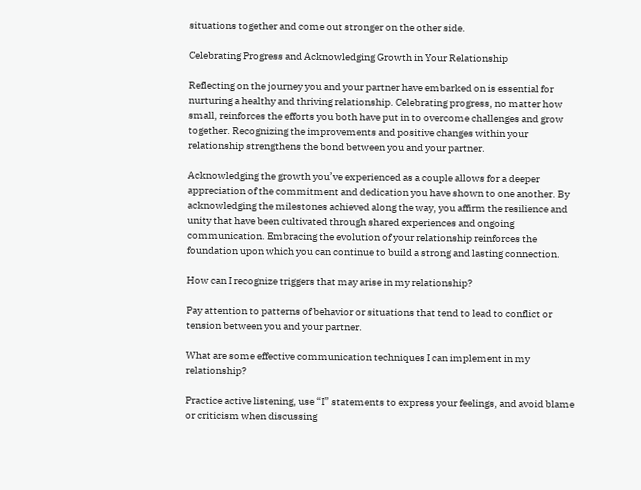situations together and come out stronger on the other side.

Celebrating Progress and Acknowledging Growth in Your Relationship

Reflecting on the journey you and your partner have embarked on is essential for nurturing a healthy and thriving relationship. Celebrating progress, no matter how small, reinforces the efforts you both have put in to overcome challenges and grow together. Recognizing the improvements and positive changes within your relationship strengthens the bond between you and your partner.

Acknowledging the growth you’ve experienced as a couple allows for a deeper appreciation of the commitment and dedication you have shown to one another. By acknowledging the milestones achieved along the way, you affirm the resilience and unity that have been cultivated through shared experiences and ongoing communication. Embracing the evolution of your relationship reinforces the foundation upon which you can continue to build a strong and lasting connection.

How can I recognize triggers that may arise in my relationship?

Pay attention to patterns of behavior or situations that tend to lead to conflict or tension between you and your partner.

What are some effective communication techniques I can implement in my relationship?

Practice active listening, use “I” statements to express your feelings, and avoid blame or criticism when discussing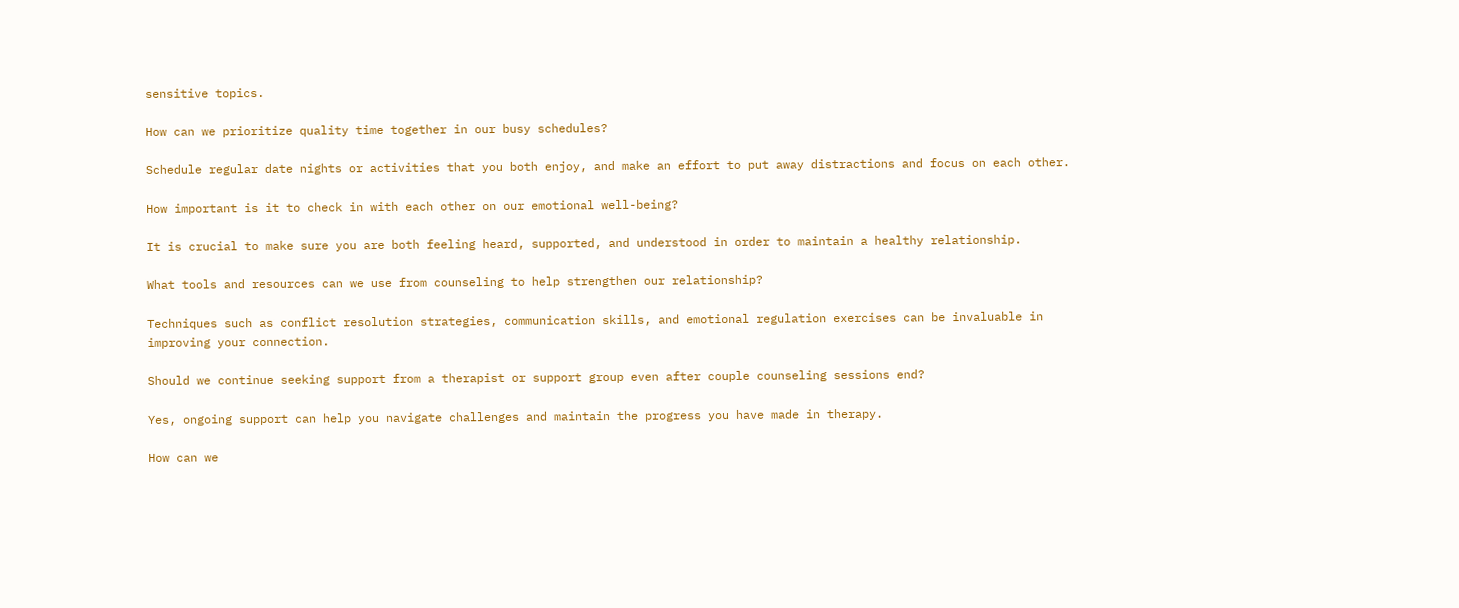sensitive topics.

How can we prioritize quality time together in our busy schedules?

Schedule regular date nights or activities that you both enjoy, and make an effort to put away distractions and focus on each other.

How important is it to check in with each other on our emotional well-being?

It is crucial to make sure you are both feeling heard, supported, and understood in order to maintain a healthy relationship.

What tools and resources can we use from counseling to help strengthen our relationship?

Techniques such as conflict resolution strategies, communication skills, and emotional regulation exercises can be invaluable in improving your connection.

Should we continue seeking support from a therapist or support group even after couple counseling sessions end?

Yes, ongoing support can help you navigate challenges and maintain the progress you have made in therapy.

How can we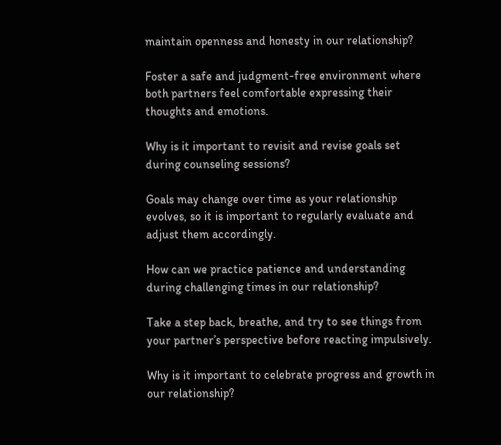maintain openness and honesty in our relationship?

Foster a safe and judgment-free environment where both partners feel comfortable expressing their thoughts and emotions.

Why is it important to revisit and revise goals set during counseling sessions?

Goals may change over time as your relationship evolves, so it is important to regularly evaluate and adjust them accordingly.

How can we practice patience and understanding during challenging times in our relationship?

Take a step back, breathe, and try to see things from your partner’s perspective before reacting impulsively.

Why is it important to celebrate progress and growth in our relationship?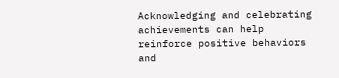Acknowledging and celebrating achievements can help reinforce positive behaviors and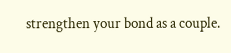strengthen your bond as a couple.